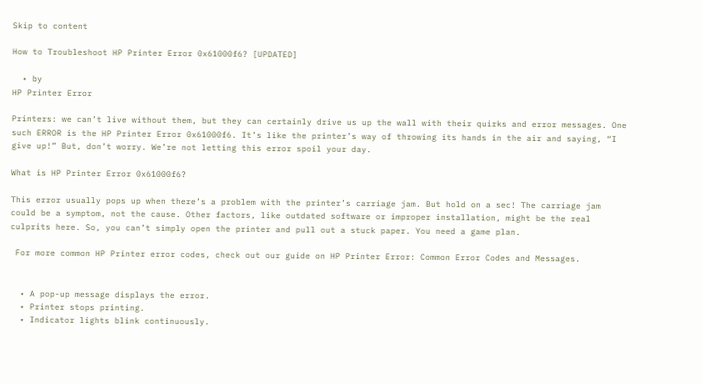Skip to content

How to Troubleshoot HP Printer Error 0x61000f6? [UPDATED]

  • by
HP Printer Error

Printers: we can’t live without them, but they can certainly drive us up the wall with their quirks and error messages. One such ERROR is the HP Printer Error 0x61000f6. It’s like the printer’s way of throwing its hands in the air and saying, “I give up!” But, don’t worry. We’re not letting this error spoil your day.

What is HP Printer Error 0x61000f6?

This error usually pops up when there’s a problem with the printer’s carriage jam. But hold on a sec! The carriage jam could be a symptom, not the cause. Other factors, like outdated software or improper installation, might be the real culprits here. So, you can’t simply open the printer and pull out a stuck paper. You need a game plan.

 For more common HP Printer error codes, check out our guide on HP Printer Error: Common Error Codes and Messages.


  • A pop-up message displays the error.
  • Printer stops printing.
  • Indicator lights blink continuously.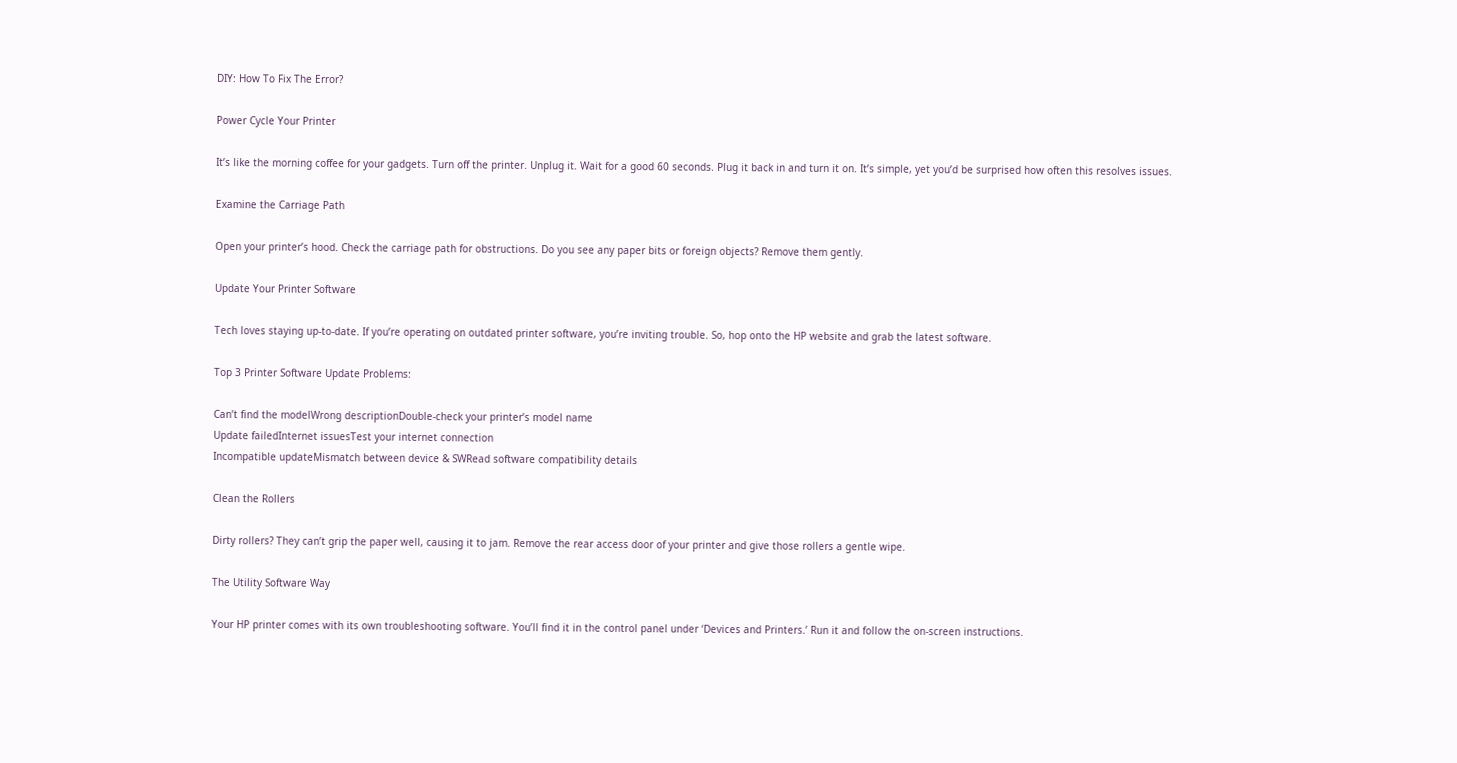DIY: How To Fix The Error?

Power Cycle Your Printer

It’s like the morning coffee for your gadgets. Turn off the printer. Unplug it. Wait for a good 60 seconds. Plug it back in and turn it on. It’s simple, yet you’d be surprised how often this resolves issues.

Examine the Carriage Path

Open your printer’s hood. Check the carriage path for obstructions. Do you see any paper bits or foreign objects? Remove them gently.

Update Your Printer Software

Tech loves staying up-to-date. If you’re operating on outdated printer software, you’re inviting trouble. So, hop onto the HP website and grab the latest software.

Top 3 Printer Software Update Problems:

Can’t find the modelWrong descriptionDouble-check your printer’s model name
Update failedInternet issuesTest your internet connection
Incompatible updateMismatch between device & SWRead software compatibility details

Clean the Rollers

Dirty rollers? They can’t grip the paper well, causing it to jam. Remove the rear access door of your printer and give those rollers a gentle wipe.

The Utility Software Way

Your HP printer comes with its own troubleshooting software. You’ll find it in the control panel under ‘Devices and Printers.’ Run it and follow the on-screen instructions.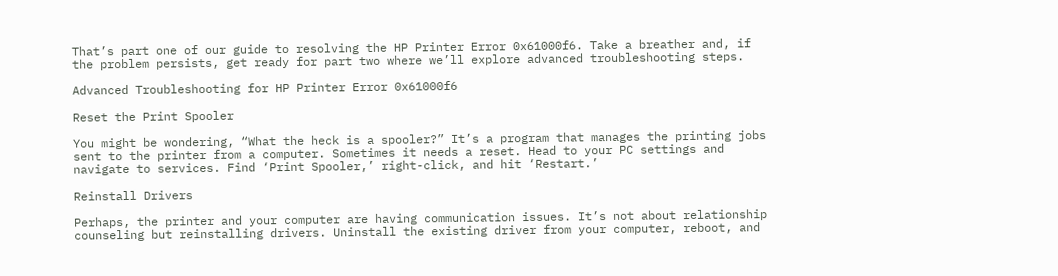That’s part one of our guide to resolving the HP Printer Error 0x61000f6. Take a breather and, if the problem persists, get ready for part two where we’ll explore advanced troubleshooting steps.

Advanced Troubleshooting for HP Printer Error 0x61000f6

Reset the Print Spooler

You might be wondering, “What the heck is a spooler?” It’s a program that manages the printing jobs sent to the printer from a computer. Sometimes it needs a reset. Head to your PC settings and navigate to services. Find ‘Print Spooler,’ right-click, and hit ‘Restart.’

Reinstall Drivers

Perhaps, the printer and your computer are having communication issues. It’s not about relationship counseling but reinstalling drivers. Uninstall the existing driver from your computer, reboot, and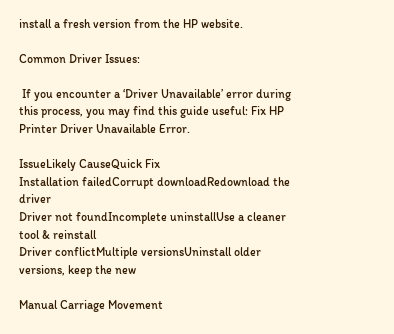install a fresh version from the HP website.

Common Driver Issues:

 If you encounter a ‘Driver Unavailable’ error during this process, you may find this guide useful: Fix HP Printer Driver Unavailable Error.

IssueLikely CauseQuick Fix
Installation failedCorrupt downloadRedownload the driver
Driver not foundIncomplete uninstallUse a cleaner tool & reinstall
Driver conflictMultiple versionsUninstall older versions, keep the new

Manual Carriage Movement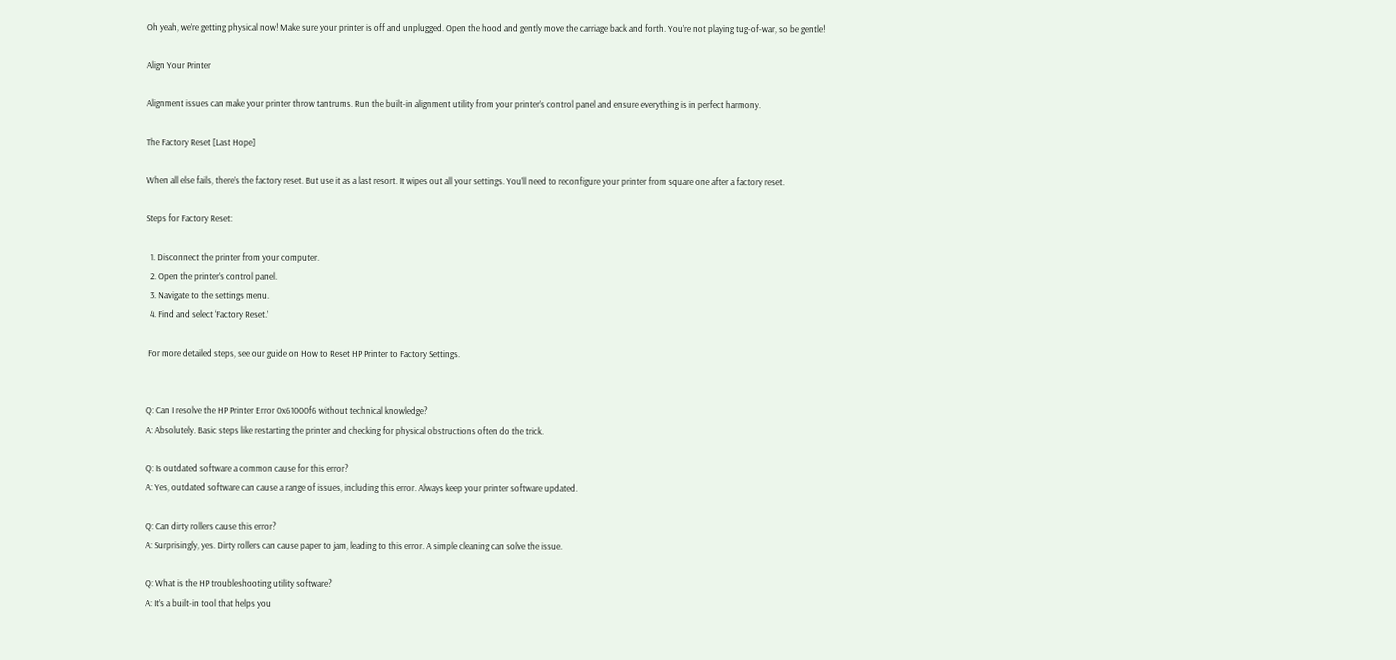Oh yeah, we’re getting physical now! Make sure your printer is off and unplugged. Open the hood and gently move the carriage back and forth. You’re not playing tug-of-war, so be gentle!

Align Your Printer

Alignment issues can make your printer throw tantrums. Run the built-in alignment utility from your printer’s control panel and ensure everything is in perfect harmony.

The Factory Reset [Last Hope]

When all else fails, there’s the factory reset. But use it as a last resort. It wipes out all your settings. You’ll need to reconfigure your printer from square one after a factory reset.

Steps for Factory Reset:

  1. Disconnect the printer from your computer.
  2. Open the printer’s control panel.
  3. Navigate to the settings menu.
  4. Find and select ‘Factory Reset.’

 For more detailed steps, see our guide on How to Reset HP Printer to Factory Settings.


Q: Can I resolve the HP Printer Error 0x61000f6 without technical knowledge?
A: Absolutely. Basic steps like restarting the printer and checking for physical obstructions often do the trick.

Q: Is outdated software a common cause for this error?
A: Yes, outdated software can cause a range of issues, including this error. Always keep your printer software updated.

Q: Can dirty rollers cause this error?
A: Surprisingly, yes. Dirty rollers can cause paper to jam, leading to this error. A simple cleaning can solve the issue.

Q: What is the HP troubleshooting utility software?
A: It’s a built-in tool that helps you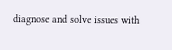diagnose and solve issues with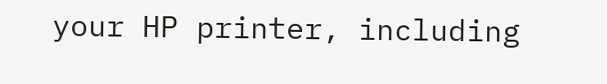your HP printer, including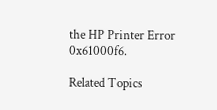the HP Printer Error 0x61000f6.

Related Topics